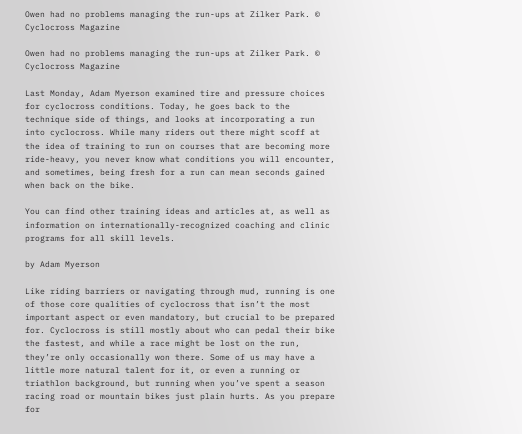Owen had no problems managing the run-ups at Zilker Park. © Cyclocross Magazine

Owen had no problems managing the run-ups at Zilker Park. © Cyclocross Magazine

Last Monday, Adam Myerson examined tire and pressure choices for cyclocross conditions. Today, he goes back to the technique side of things, and looks at incorporating a run into cyclocross. While many riders out there might scoff at the idea of training to run on courses that are becoming more ride-heavy, you never know what conditions you will encounter, and sometimes, being fresh for a run can mean seconds gained when back on the bike.

You can find other training ideas and articles at, as well as information on internationally-recognized coaching and clinic programs for all skill levels.

by Adam Myerson

Like riding barriers or navigating through mud, running is one of those core qualities of cyclocross that isn’t the most important aspect or even mandatory, but crucial to be prepared for. Cyclocross is still mostly about who can pedal their bike the fastest, and while a race might be lost on the run, they’re only occasionally won there. Some of us may have a little more natural talent for it, or even a running or triathlon background, but running when you’ve spent a season racing road or mountain bikes just plain hurts. As you prepare for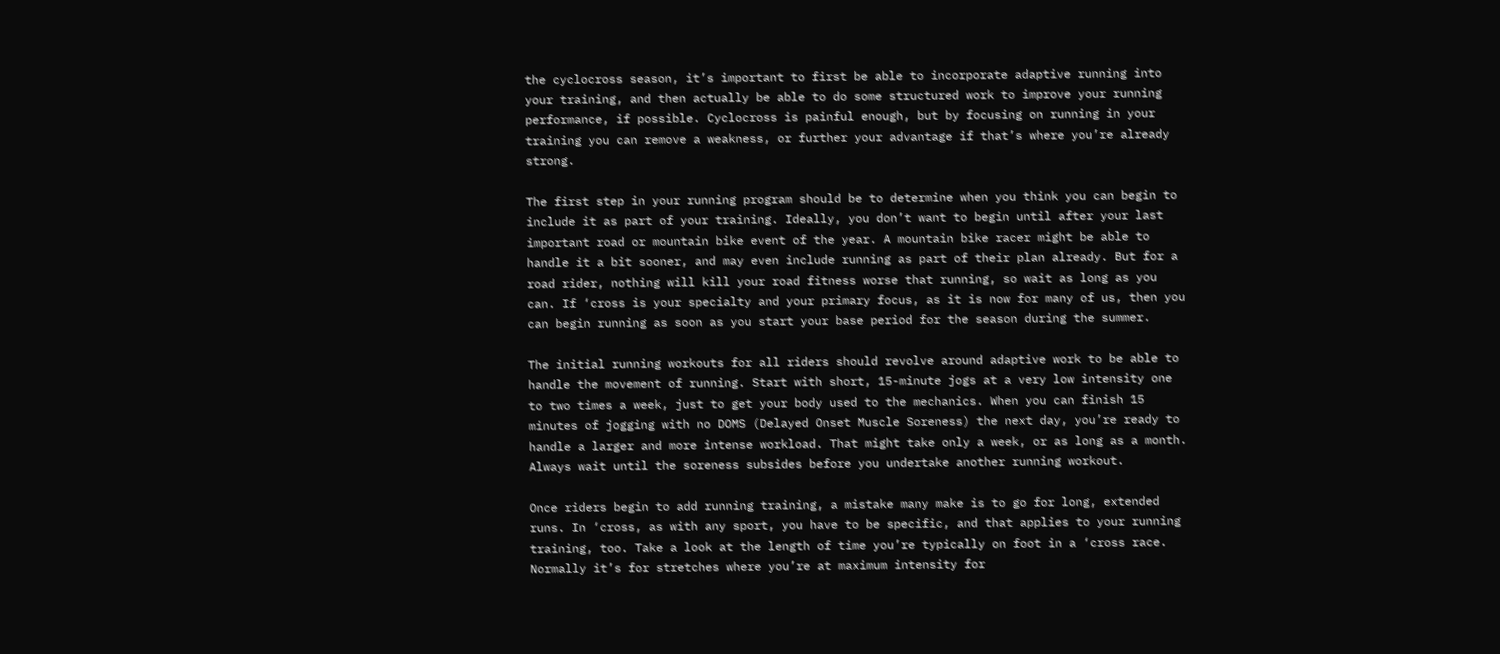the cyclocross season, it’s important to first be able to incorporate adaptive running into your training, and then actually be able to do some structured work to improve your running performance, if possible. Cyclocross is painful enough, but by focusing on running in your training you can remove a weakness, or further your advantage if that’s where you’re already strong.

The first step in your running program should be to determine when you think you can begin to include it as part of your training. Ideally, you don’t want to begin until after your last important road or mountain bike event of the year. A mountain bike racer might be able to handle it a bit sooner, and may even include running as part of their plan already. But for a road rider, nothing will kill your road fitness worse that running, so wait as long as you can. If ‘cross is your specialty and your primary focus, as it is now for many of us, then you can begin running as soon as you start your base period for the season during the summer.

The initial running workouts for all riders should revolve around adaptive work to be able to handle the movement of running. Start with short, 15-minute jogs at a very low intensity one to two times a week, just to get your body used to the mechanics. When you can finish 15 minutes of jogging with no DOMS (Delayed Onset Muscle Soreness) the next day, you’re ready to handle a larger and more intense workload. That might take only a week, or as long as a month. Always wait until the soreness subsides before you undertake another running workout.

Once riders begin to add running training, a mistake many make is to go for long, extended runs. In ‘cross, as with any sport, you have to be specific, and that applies to your running training, too. Take a look at the length of time you’re typically on foot in a ‘cross race. Normally it’s for stretches where you’re at maximum intensity for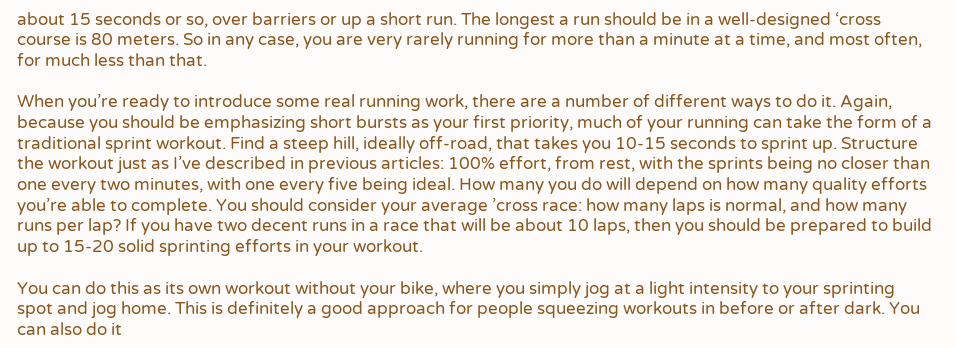about 15 seconds or so, over barriers or up a short run. The longest a run should be in a well-designed ‘cross course is 80 meters. So in any case, you are very rarely running for more than a minute at a time, and most often, for much less than that.

When you’re ready to introduce some real running work, there are a number of different ways to do it. Again, because you should be emphasizing short bursts as your first priority, much of your running can take the form of a traditional sprint workout. Find a steep hill, ideally off-road, that takes you 10-15 seconds to sprint up. Structure the workout just as I’ve described in previous articles: 100% effort, from rest, with the sprints being no closer than one every two minutes, with one every five being ideal. How many you do will depend on how many quality efforts you’re able to complete. You should consider your average ’cross race: how many laps is normal, and how many runs per lap? If you have two decent runs in a race that will be about 10 laps, then you should be prepared to build up to 15-20 solid sprinting efforts in your workout.

You can do this as its own workout without your bike, where you simply jog at a light intensity to your sprinting spot and jog home. This is definitely a good approach for people squeezing workouts in before or after dark. You can also do it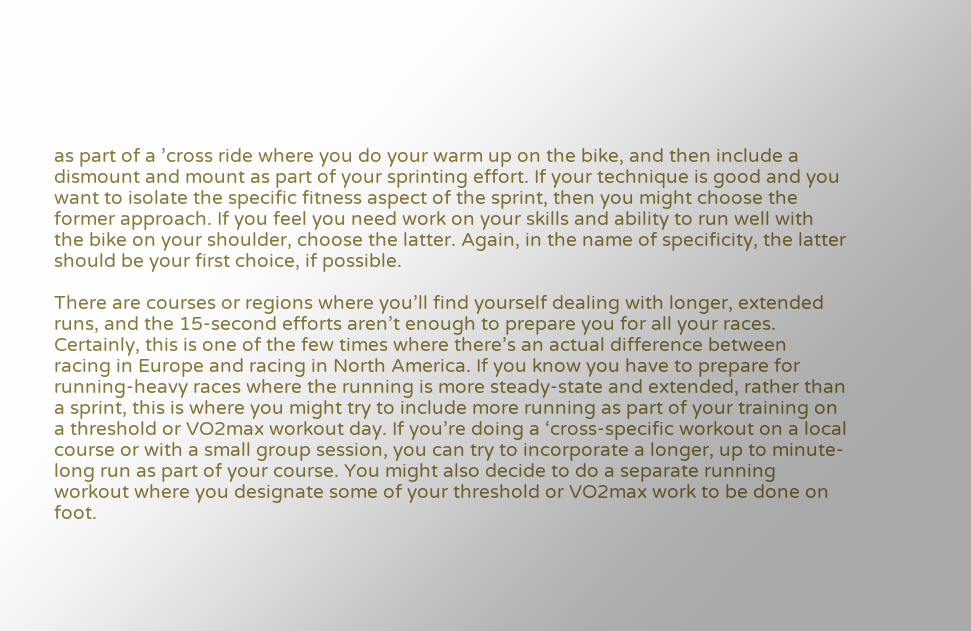as part of a ’cross ride where you do your warm up on the bike, and then include a dismount and mount as part of your sprinting effort. If your technique is good and you want to isolate the specific fitness aspect of the sprint, then you might choose the former approach. If you feel you need work on your skills and ability to run well with the bike on your shoulder, choose the latter. Again, in the name of specificity, the latter should be your first choice, if possible.

There are courses or regions where you’ll find yourself dealing with longer, extended runs, and the 15-second efforts aren’t enough to prepare you for all your races. Certainly, this is one of the few times where there’s an actual difference between racing in Europe and racing in North America. If you know you have to prepare for running-heavy races where the running is more steady-state and extended, rather than a sprint, this is where you might try to include more running as part of your training on a threshold or VO2max workout day. If you’re doing a ‘cross-specific workout on a local course or with a small group session, you can try to incorporate a longer, up to minute-long run as part of your course. You might also decide to do a separate running workout where you designate some of your threshold or VO2max work to be done on foot.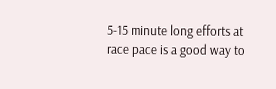5-15 minute long efforts at race pace is a good way to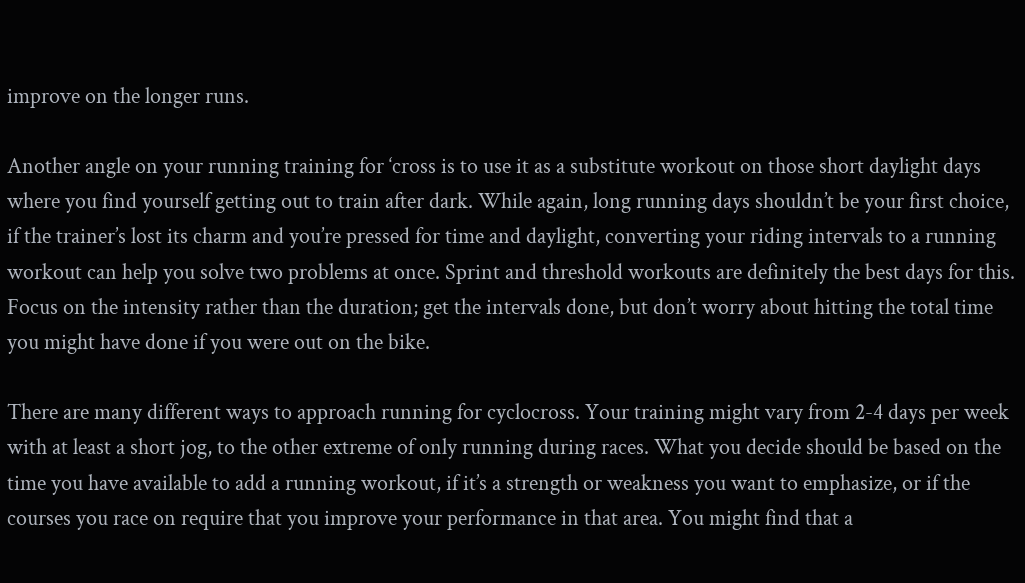improve on the longer runs.

Another angle on your running training for ‘cross is to use it as a substitute workout on those short daylight days where you find yourself getting out to train after dark. While again, long running days shouldn’t be your first choice, if the trainer’s lost its charm and you’re pressed for time and daylight, converting your riding intervals to a running workout can help you solve two problems at once. Sprint and threshold workouts are definitely the best days for this. Focus on the intensity rather than the duration; get the intervals done, but don’t worry about hitting the total time you might have done if you were out on the bike.

There are many different ways to approach running for cyclocross. Your training might vary from 2-4 days per week with at least a short jog, to the other extreme of only running during races. What you decide should be based on the time you have available to add a running workout, if it’s a strength or weakness you want to emphasize, or if the courses you race on require that you improve your performance in that area. You might find that a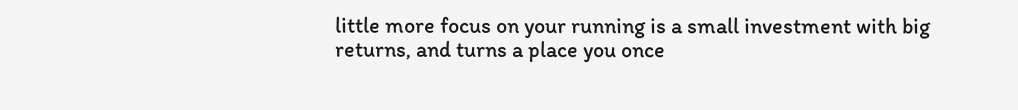little more focus on your running is a small investment with big returns, and turns a place you once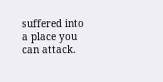suffered into a place you can attack.